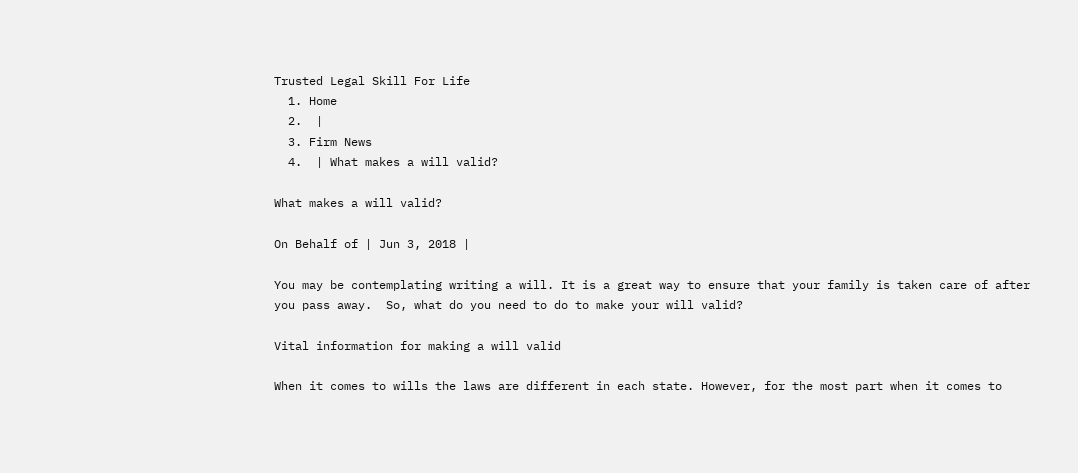Trusted Legal Skill For Life
  1. Home
  2.  |
  3. Firm News
  4.  | What makes a will valid?

What makes a will valid?

On Behalf of | Jun 3, 2018 |

You may be contemplating writing a will. It is a great way to ensure that your family is taken care of after you pass away.  So, what do you need to do to make your will valid?

Vital information for making a will valid

When it comes to wills the laws are different in each state. However, for the most part when it comes to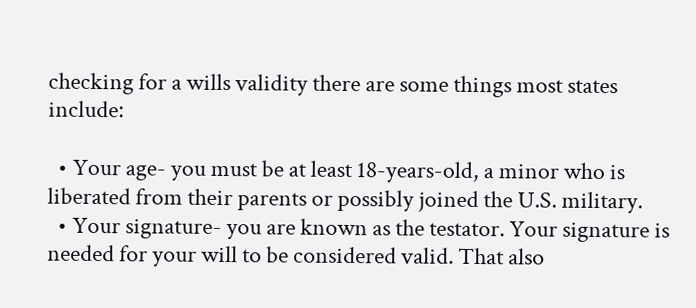checking for a wills validity there are some things most states include:

  • Your age- you must be at least 18-years-old, a minor who is liberated from their parents or possibly joined the U.S. military.
  • Your signature- you are known as the testator. Your signature is needed for your will to be considered valid. That also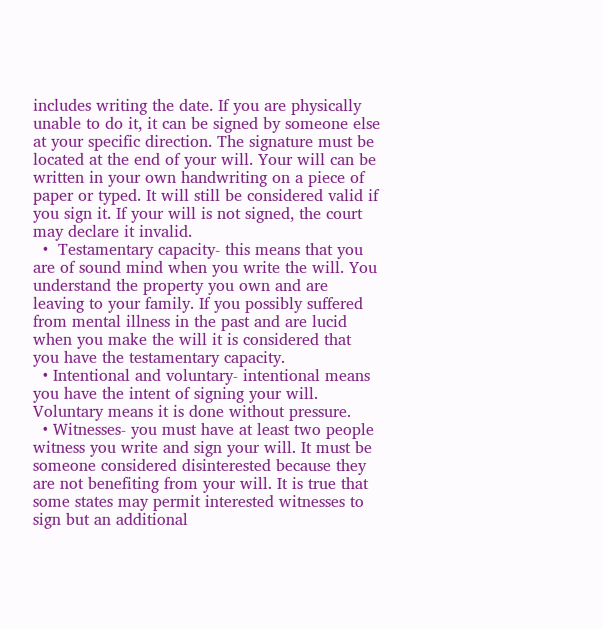includes writing the date. If you are physically unable to do it, it can be signed by someone else at your specific direction. The signature must be located at the end of your will. Your will can be written in your own handwriting on a piece of paper or typed. It will still be considered valid if you sign it. If your will is not signed, the court may declare it invalid.
  •  Testamentary capacity- this means that you are of sound mind when you write the will. You understand the property you own and are leaving to your family. If you possibly suffered from mental illness in the past and are lucid when you make the will it is considered that you have the testamentary capacity.
  • Intentional and voluntary- intentional means you have the intent of signing your will. Voluntary means it is done without pressure.
  • Witnesses- you must have at least two people witness you write and sign your will. It must be someone considered disinterested because they are not benefiting from your will. It is true that some states may permit interested witnesses to sign but an additional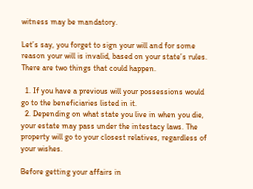witness may be mandatory.

Let’s say, you forget to sign your will and for some reason your will is invalid, based on your state’s rules. There are two things that could happen.

  1. If you have a previous will your possessions would go to the beneficiaries listed in it.
  2. Depending on what state you live in when you die, your estate may pass under the intestacy laws. The property will go to your closest relatives, regardless of your wishes.

Before getting your affairs in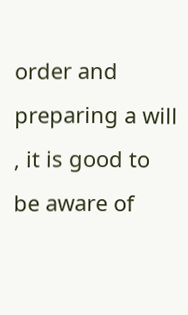order and preparing a will , it is good to be aware of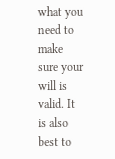what you need to make sure your will is valid. It is also best to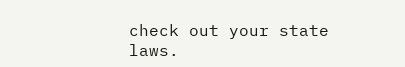check out your state laws.